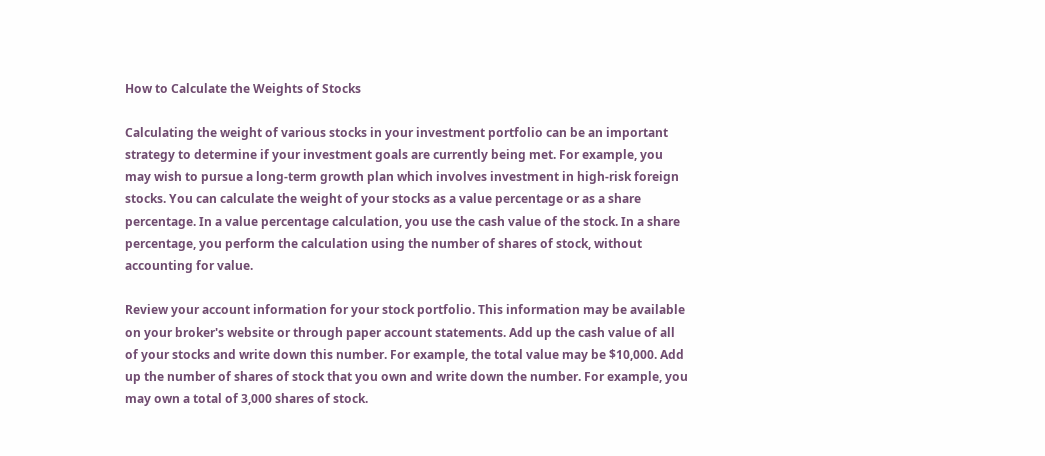How to Calculate the Weights of Stocks

Calculating the weight of various stocks in your investment portfolio can be an important strategy to determine if your investment goals are currently being met. For example, you may wish to pursue a long-term growth plan which involves investment in high-risk foreign stocks. You can calculate the weight of your stocks as a value percentage or as a share percentage. In a value percentage calculation, you use the cash value of the stock. In a share percentage, you perform the calculation using the number of shares of stock, without accounting for value.

Review your account information for your stock portfolio. This information may be available on your broker's website or through paper account statements. Add up the cash value of all of your stocks and write down this number. For example, the total value may be $10,000. Add up the number of shares of stock that you own and write down the number. For example, you may own a total of 3,000 shares of stock.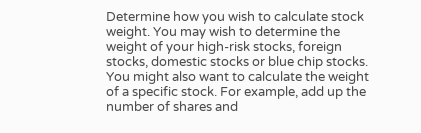Determine how you wish to calculate stock weight. You may wish to determine the weight of your high-risk stocks, foreign stocks, domestic stocks or blue chip stocks. You might also want to calculate the weight of a specific stock. For example, add up the number of shares and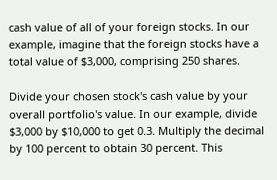cash value of all of your foreign stocks. In our example, imagine that the foreign stocks have a total value of $3,000, comprising 250 shares.

Divide your chosen stock's cash value by your overall portfolio's value. In our example, divide $3,000 by $10,000 to get 0.3. Multiply the decimal by 100 percent to obtain 30 percent. This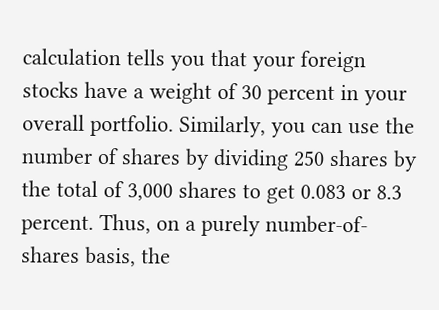calculation tells you that your foreign stocks have a weight of 30 percent in your overall portfolio. Similarly, you can use the number of shares by dividing 250 shares by the total of 3,000 shares to get 0.083 or 8.3 percent. Thus, on a purely number-of-shares basis, the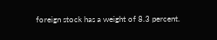foreign stock has a weight of 8.3 percent.